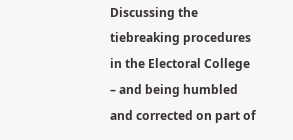Discussing the tiebreaking procedures in the Electoral College – and being humbled and corrected on part of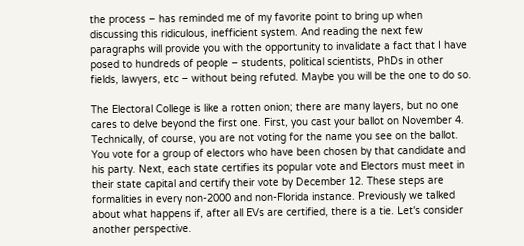the process – has reminded me of my favorite point to bring up when discussing this ridiculous, inefficient system. And reading the next few paragraphs will provide you with the opportunity to invalidate a fact that I have posed to hundreds of people – students, political scientists, PhDs in other fields, lawyers, etc – without being refuted. Maybe you will be the one to do so.

The Electoral College is like a rotten onion; there are many layers, but no one cares to delve beyond the first one. First, you cast your ballot on November 4. Technically, of course, you are not voting for the name you see on the ballot. You vote for a group of electors who have been chosen by that candidate and his party. Next, each state certifies its popular vote and Electors must meet in their state capital and certify their vote by December 12. These steps are formalities in every non-2000 and non-Florida instance. Previously we talked about what happens if, after all EVs are certified, there is a tie. Let's consider another perspective.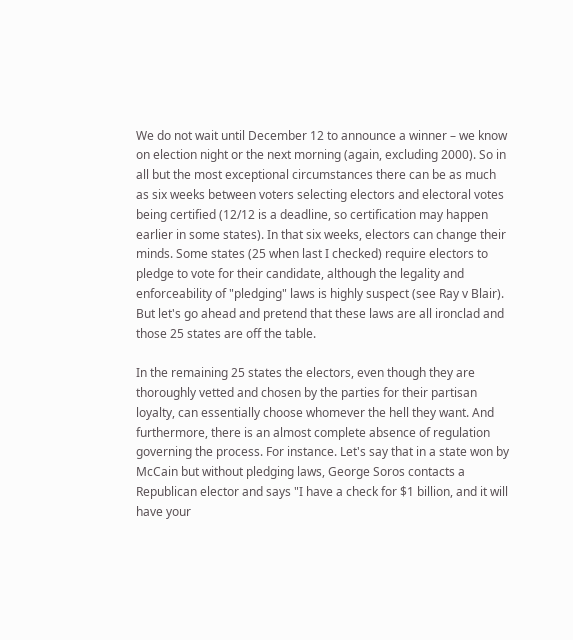We do not wait until December 12 to announce a winner – we know on election night or the next morning (again, excluding 2000). So in all but the most exceptional circumstances there can be as much as six weeks between voters selecting electors and electoral votes being certified (12/12 is a deadline, so certification may happen earlier in some states). In that six weeks, electors can change their minds. Some states (25 when last I checked) require electors to pledge to vote for their candidate, although the legality and enforceability of "pledging" laws is highly suspect (see Ray v Blair). But let's go ahead and pretend that these laws are all ironclad and those 25 states are off the table.

In the remaining 25 states the electors, even though they are thoroughly vetted and chosen by the parties for their partisan loyalty, can essentially choose whomever the hell they want. And furthermore, there is an almost complete absence of regulation governing the process. For instance. Let's say that in a state won by McCain but without pledging laws, George Soros contacts a Republican elector and says "I have a check for $1 billion, and it will have your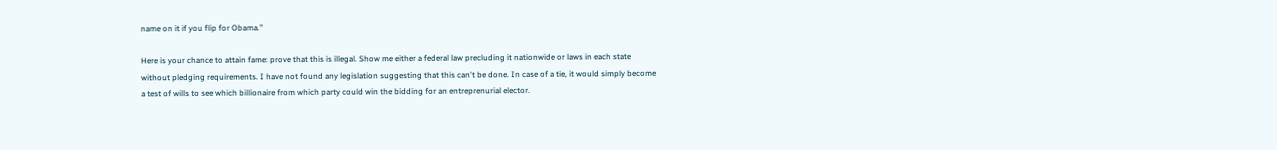name on it if you flip for Obama."

Here is your chance to attain fame: prove that this is illegal. Show me either a federal law precluding it nationwide or laws in each state without pledging requirements. I have not found any legislation suggesting that this can't be done. In case of a tie, it would simply become a test of wills to see which billionaire from which party could win the bidding for an entreprenurial elector.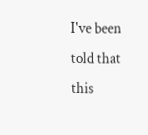I've been told that this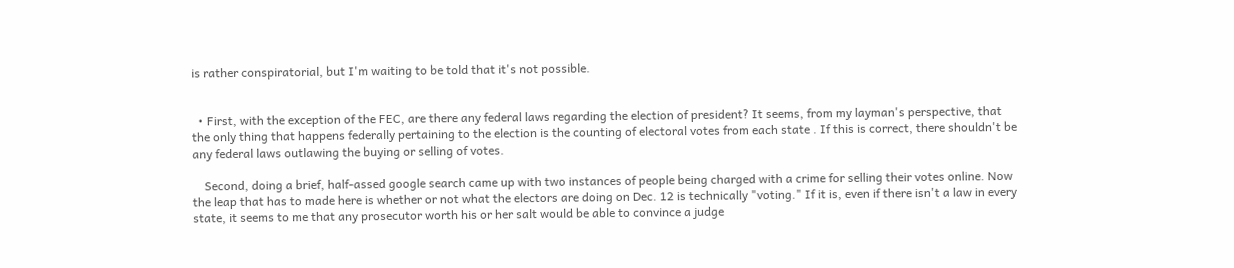is rather conspiratorial, but I'm waiting to be told that it's not possible.


  • First, with the exception of the FEC, are there any federal laws regarding the election of president? It seems, from my layman's perspective, that the only thing that happens federally pertaining to the election is the counting of electoral votes from each state . If this is correct, there shouldn't be any federal laws outlawing the buying or selling of votes.

    Second, doing a brief, half-assed google search came up with two instances of people being charged with a crime for selling their votes online. Now the leap that has to made here is whether or not what the electors are doing on Dec. 12 is technically "voting." If it is, even if there isn't a law in every state, it seems to me that any prosecutor worth his or her salt would be able to convince a judge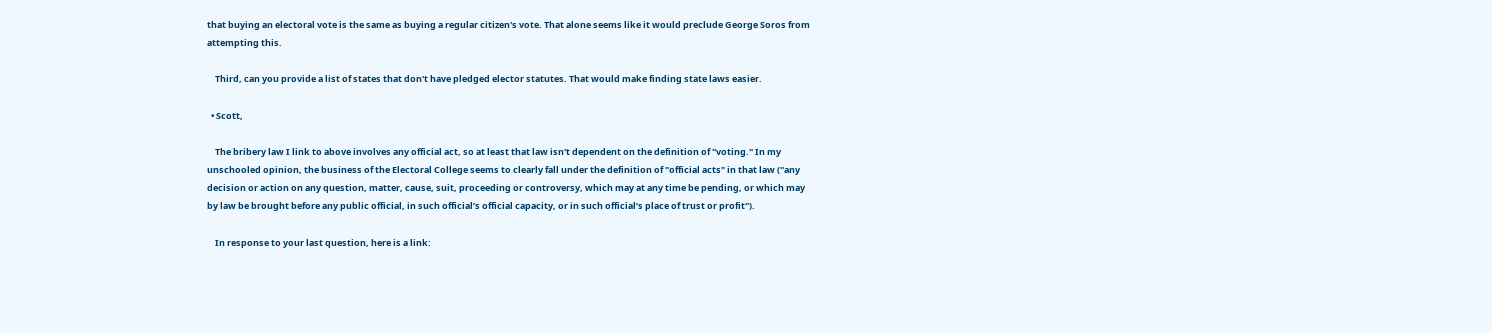that buying an electoral vote is the same as buying a regular citizen's vote. That alone seems like it would preclude George Soros from attempting this.

    Third, can you provide a list of states that don't have pledged elector statutes. That would make finding state laws easier.

  • Scott,

    The bribery law I link to above involves any official act, so at least that law isn't dependent on the definition of "voting." In my unschooled opinion, the business of the Electoral College seems to clearly fall under the definition of "official acts" in that law ("any decision or action on any question, matter, cause, suit, proceeding or controversy, which may at any time be pending, or which may by law be brought before any public official, in such official’s official capacity, or in such official’s place of trust or profit").

    In response to your last question, here is a link: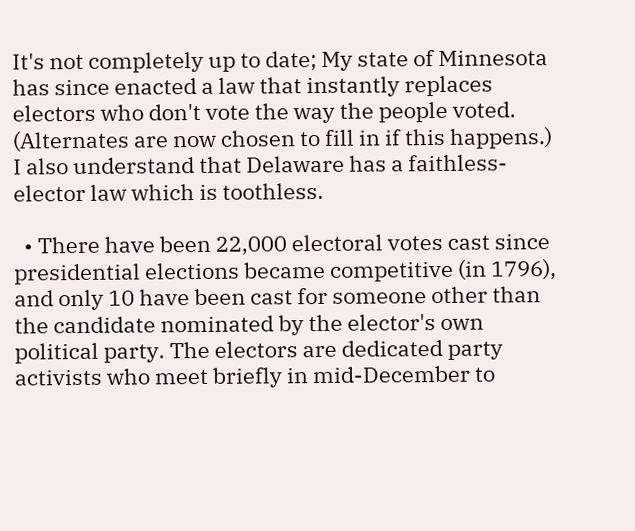It's not completely up to date; My state of Minnesota has since enacted a law that instantly replaces electors who don't vote the way the people voted. (Alternates are now chosen to fill in if this happens.) I also understand that Delaware has a faithless-elector law which is toothless.

  • There have been 22,000 electoral votes cast since presidential elections became competitive (in 1796), and only 10 have been cast for someone other than the candidate nominated by the elector's own political party. The electors are dedicated party activists who meet briefly in mid-December to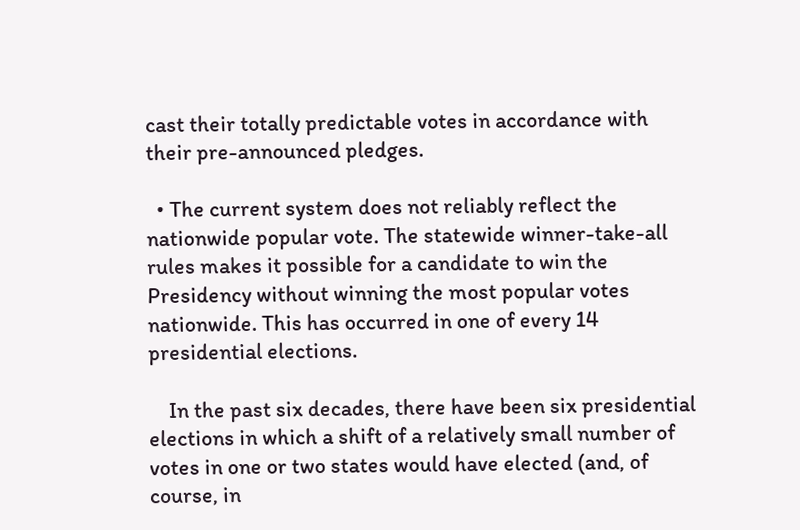cast their totally predictable votes in accordance with their pre-announced pledges.

  • The current system does not reliably reflect the nationwide popular vote. The statewide winner-take-all rules makes it possible for a candidate to win the Presidency without winning the most popular votes nationwide. This has occurred in one of every 14 presidential elections.

    In the past six decades, there have been six presidential elections in which a shift of a relatively small number of votes in one or two states would have elected (and, of course, in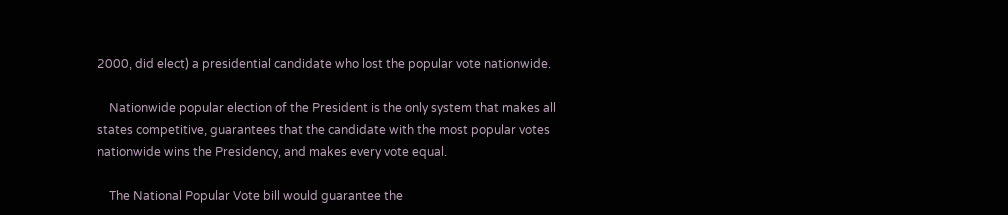2000, did elect) a presidential candidate who lost the popular vote nationwide.

    Nationwide popular election of the President is the only system that makes all states competitive, guarantees that the candidate with the most popular votes nationwide wins the Presidency, and makes every vote equal.

    The National Popular Vote bill would guarantee the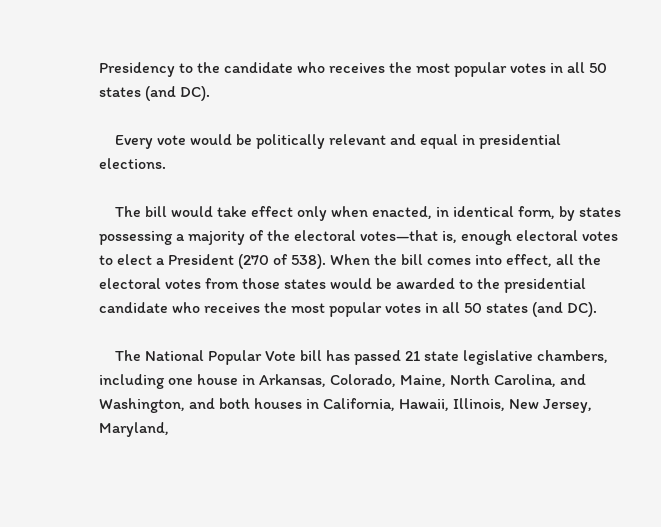Presidency to the candidate who receives the most popular votes in all 50 states (and DC).

    Every vote would be politically relevant and equal in presidential elections.

    The bill would take effect only when enacted, in identical form, by states possessing a majority of the electoral votes—that is, enough electoral votes to elect a President (270 of 538). When the bill comes into effect, all the electoral votes from those states would be awarded to the presidential candidate who receives the most popular votes in all 50 states (and DC).

    The National Popular Vote bill has passed 21 state legislative chambers, including one house in Arkansas, Colorado, Maine, North Carolina, and Washington, and both houses in California, Hawaii, Illinois, New Jersey, Maryland,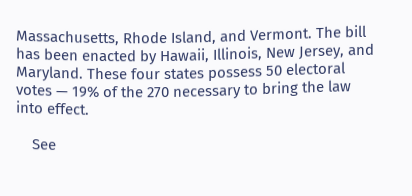Massachusetts, Rhode Island, and Vermont. The bill has been enacted by Hawaii, Illinois, New Jersey, and Maryland. These four states possess 50 electoral votes — 19% of the 270 necessary to bring the law into effect.

    See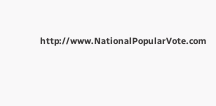http://www.NationalPopularVote.com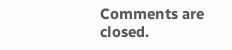Comments are closed.